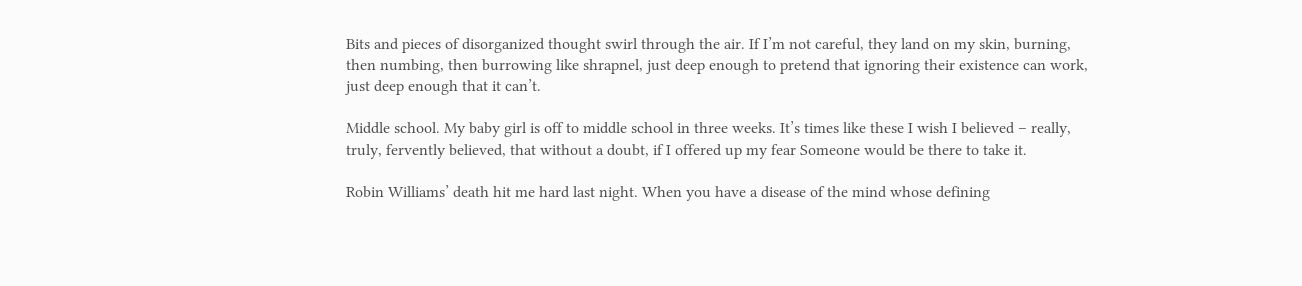Bits and pieces of disorganized thought swirl through the air. If I’m not careful, they land on my skin, burning, then numbing, then burrowing like shrapnel, just deep enough to pretend that ignoring their existence can work, just deep enough that it can’t.

Middle school. My baby girl is off to middle school in three weeks. It’s times like these I wish I believed – really, truly, fervently believed, that without a doubt, if I offered up my fear Someone would be there to take it.

Robin Williams’ death hit me hard last night. When you have a disease of the mind whose defining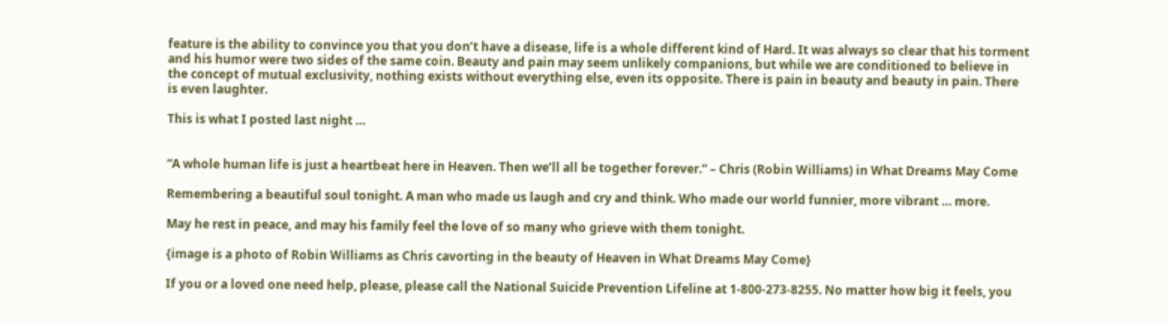feature is the ability to convince you that you don’t have a disease, life is a whole different kind of Hard. It was always so clear that his torment and his humor were two sides of the same coin. Beauty and pain may seem unlikely companions, but while we are conditioned to believe in the concept of mutual exclusivity, nothing exists without everything else, even its opposite. There is pain in beauty and beauty in pain. There is even laughter.

This is what I posted last night …


“A whole human life is just a heartbeat here in Heaven. Then we’ll all be together forever.” – Chris (Robin Williams) in What Dreams May Come

Remembering a beautiful soul tonight. A man who made us laugh and cry and think. Who made our world funnier, more vibrant … more.

May he rest in peace, and may his family feel the love of so many who grieve with them tonight.

{image is a photo of Robin Williams as Chris cavorting in the beauty of Heaven in What Dreams May Come}

If you or a loved one need help, please, please call the National Suicide Prevention Lifeline at 1-800-273-8255. No matter how big it feels, you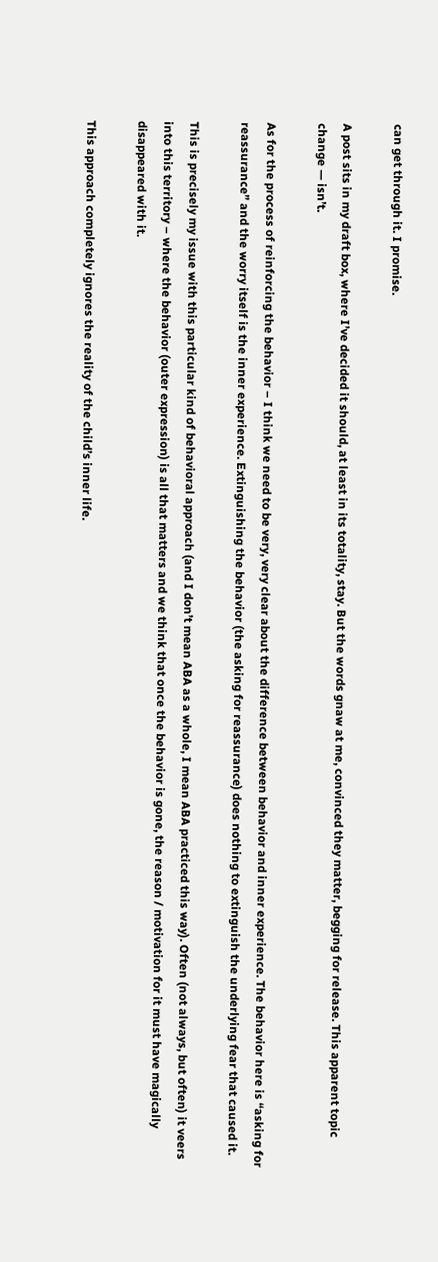can get through it. I promise.

A post sits in my draft box, where I’ve decided it should, at least in its totality, stay. But the words gnaw at me, convinced they matter, begging for release. This apparent topic change — isn’t.

As for the process of reinforcing the behavior – I think we need to be very, very clear about the difference between behavior and inner experience. The behavior here is “asking for reassurance” and the worry itself is the inner experience. Extinguishing the behavior (the asking for reassurance) does nothing to extinguish the underlying fear that caused it.

This is precisely my issue with this particular kind of behavioral approach (and I don’t mean ABA as a whole, I mean ABA practiced this way). Often (not always, but often) it veers into this territory – where the behavior (outer expression) is all that matters and we think that once the behavior is gone, the reason / motivation for it must have magically disappeared with it.

This approach completely ignores the reality of the child’s inner life.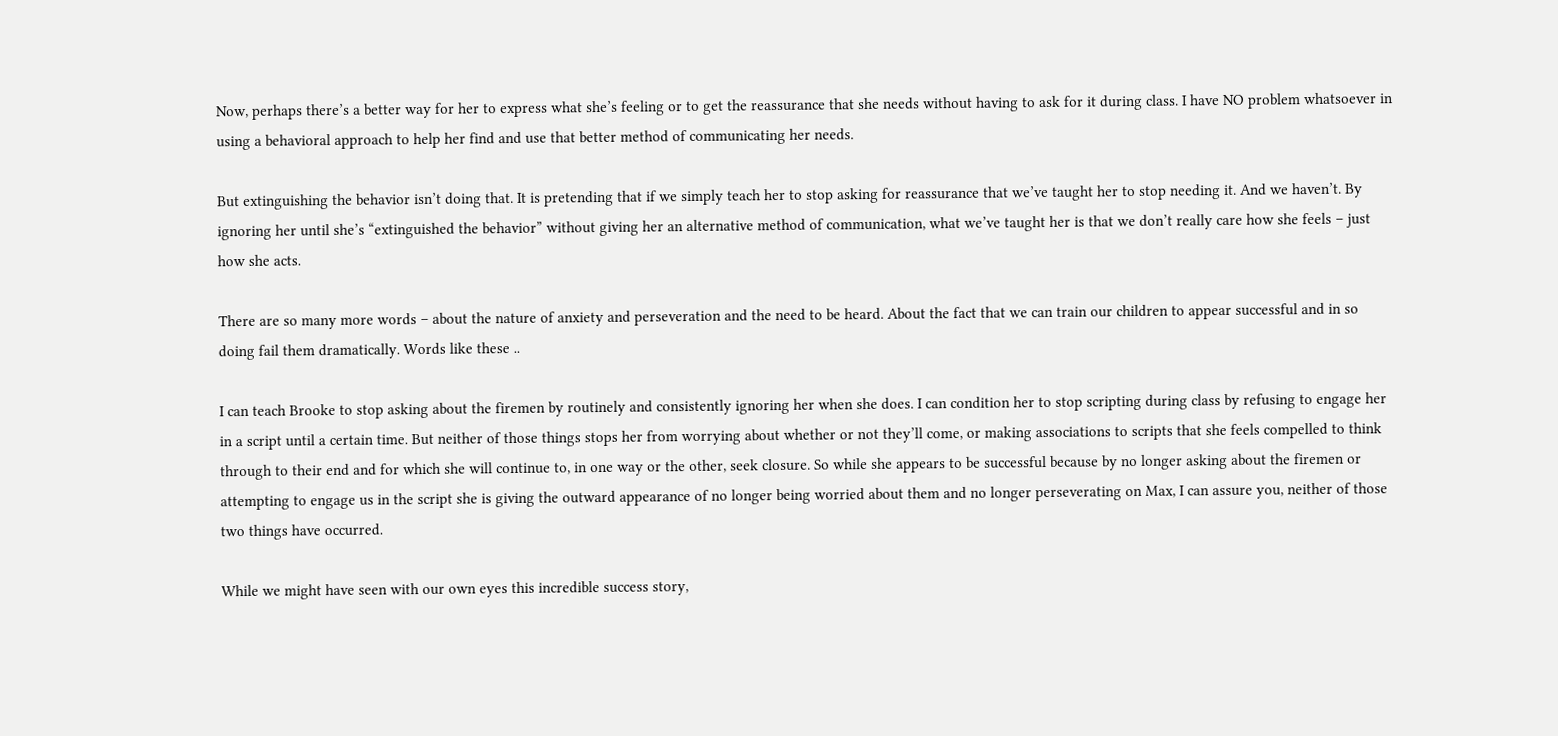Now, perhaps there’s a better way for her to express what she’s feeling or to get the reassurance that she needs without having to ask for it during class. I have NO problem whatsoever in using a behavioral approach to help her find and use that better method of communicating her needs.

But extinguishing the behavior isn’t doing that. It is pretending that if we simply teach her to stop asking for reassurance that we’ve taught her to stop needing it. And we haven’t. By ignoring her until she’s “extinguished the behavior” without giving her an alternative method of communication, what we’ve taught her is that we don’t really care how she feels – just how she acts.

There are so many more words – about the nature of anxiety and perseveration and the need to be heard. About the fact that we can train our children to appear successful and in so doing fail them dramatically. Words like these ..

I can teach Brooke to stop asking about the firemen by routinely and consistently ignoring her when she does. I can condition her to stop scripting during class by refusing to engage her in a script until a certain time. But neither of those things stops her from worrying about whether or not they’ll come, or making associations to scripts that she feels compelled to think through to their end and for which she will continue to, in one way or the other, seek closure. So while she appears to be successful because by no longer asking about the firemen or attempting to engage us in the script she is giving the outward appearance of no longer being worried about them and no longer perseverating on Max, I can assure you, neither of those two things have occurred.

While we might have seen with our own eyes this incredible success story,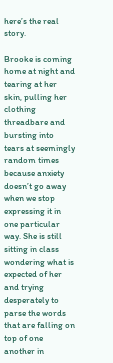here’s the real story.

Brooke is coming home at night and tearing at her skin, pulling her clothing threadbare and bursting into tears at seemingly random times because anxiety doesn’t go away when we stop expressing it in one particular way. She is still sitting in class wondering what is expected of her and trying desperately to parse the words that are falling on top of one another in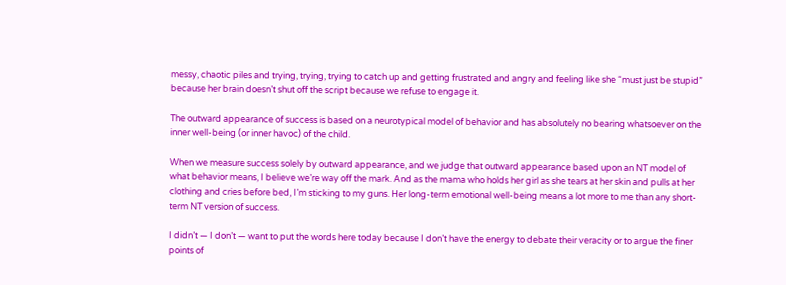messy, chaotic piles and trying, trying, trying to catch up and getting frustrated and angry and feeling like she “must just be stupid” because her brain doesn’t shut off the script because we refuse to engage it.

The outward appearance of success is based on a neurotypical model of behavior and has absolutely no bearing whatsoever on the inner well-being (or inner havoc) of the child.

When we measure success solely by outward appearance, and we judge that outward appearance based upon an NT model of what behavior means, I believe we’re way off the mark. And as the mama who holds her girl as she tears at her skin and pulls at her clothing and cries before bed, I’m sticking to my guns. Her long-term emotional well-being means a lot more to me than any short-term NT version of success.

I didn’t — I don’t — want to put the words here today because I don’t have the energy to debate their veracity or to argue the finer points of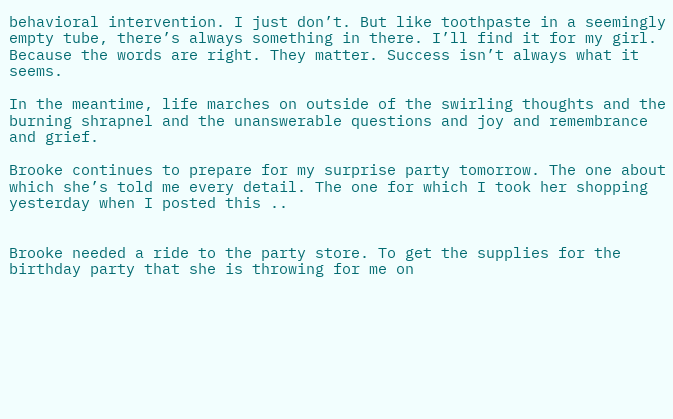behavioral intervention. I just don’t. But like toothpaste in a seemingly empty tube, there’s always something in there. I’ll find it for my girl. Because the words are right. They matter. Success isn’t always what it seems.

In the meantime, life marches on outside of the swirling thoughts and the burning shrapnel and the unanswerable questions and joy and remembrance and grief.

Brooke continues to prepare for my surprise party tomorrow. The one about which she’s told me every detail. The one for which I took her shopping yesterday when I posted this ..


Brooke needed a ride to the party store. To get the supplies for the birthday party that she is throwing for me on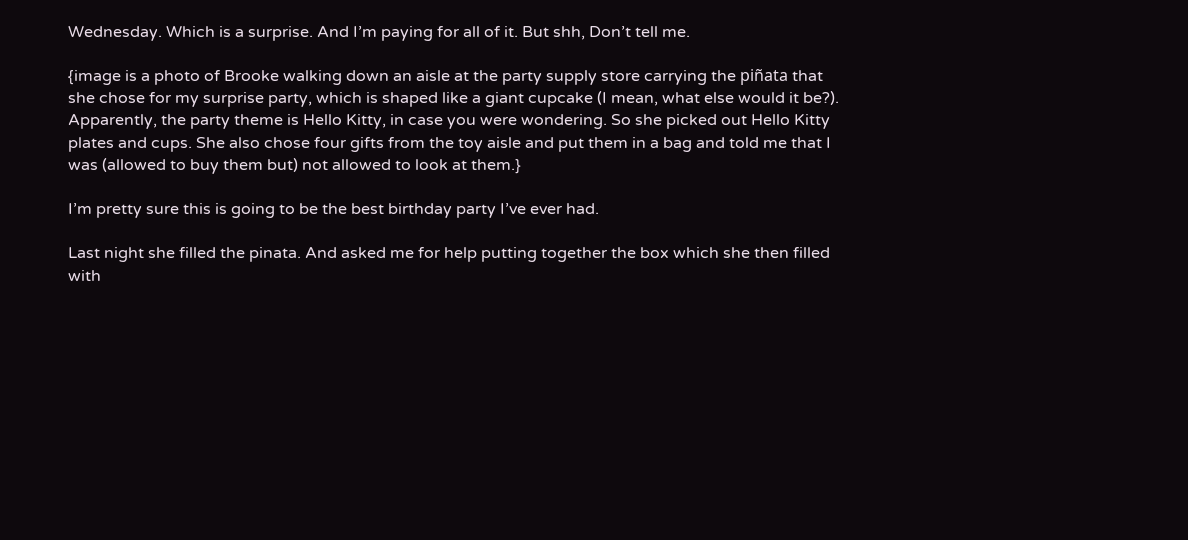Wednesday. Which is a surprise. And I’m paying for all of it. But shh, Don’t tell me.

{image is a photo of Brooke walking down an aisle at the party supply store carrying the piñata that she chose for my surprise party, which is shaped like a giant cupcake (I mean, what else would it be?). Apparently, the party theme is Hello Kitty, in case you were wondering. So she picked out Hello Kitty plates and cups. She also chose four gifts from the toy aisle and put them in a bag and told me that I was (allowed to buy them but) not allowed to look at them.}

I’m pretty sure this is going to be the best birthday party I’ve ever had.

Last night she filled the pinata. And asked me for help putting together the box which she then filled with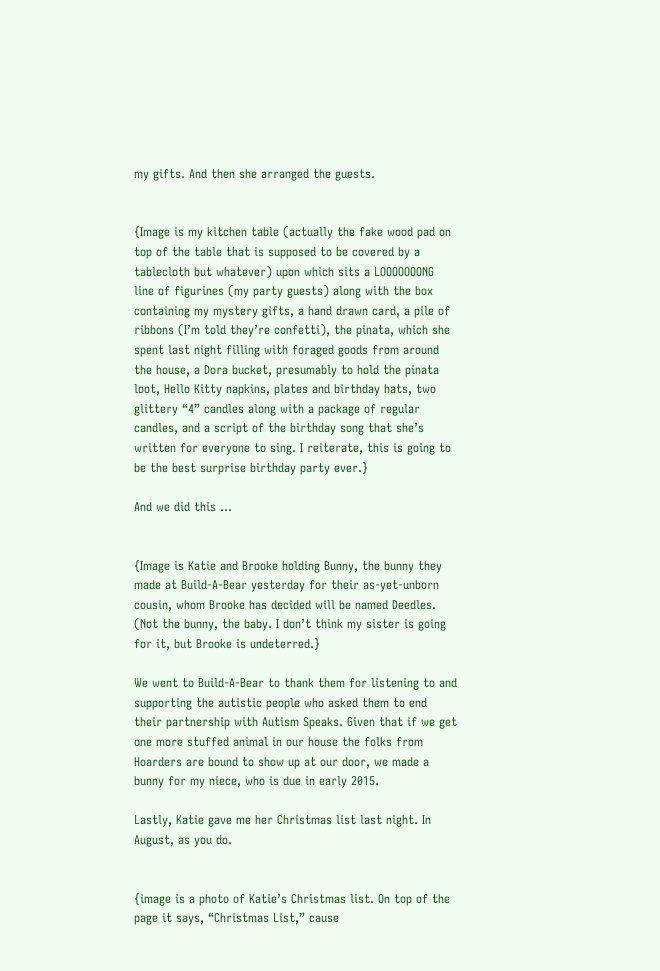my gifts. And then she arranged the guests.


{Image is my kitchen table (actually the fake wood pad on top of the table that is supposed to be covered by a tablecloth but whatever) upon which sits a LOOOOOOONG line of figurines (my party guests) along with the box containing my mystery gifts, a hand drawn card, a pile of ribbons (I’m told they’re confetti), the pinata, which she spent last night filling with foraged goods from around the house, a Dora bucket, presumably to hold the pinata loot, Hello Kitty napkins, plates and birthday hats, two glittery “4” candles along with a package of regular candles, and a script of the birthday song that she’s written for everyone to sing. I reiterate, this is going to be the best surprise birthday party ever.}

And we did this …


{Image is Katie and Brooke holding Bunny, the bunny they made at Build-A-Bear yesterday for their as-yet-unborn cousin, whom Brooke has decided will be named Deedles. (Not the bunny, the baby. I don’t think my sister is going for it, but Brooke is undeterred.}

We went to Build-A-Bear to thank them for listening to and supporting the autistic people who asked them to end their partnership with Autism Speaks. Given that if we get one more stuffed animal in our house the folks from Hoarders are bound to show up at our door, we made a bunny for my niece, who is due in early 2015.

Lastly, Katie gave me her Christmas list last night. In August, as you do.


{image is a photo of Katie’s Christmas list. On top of the page it says, “Christmas List,” cause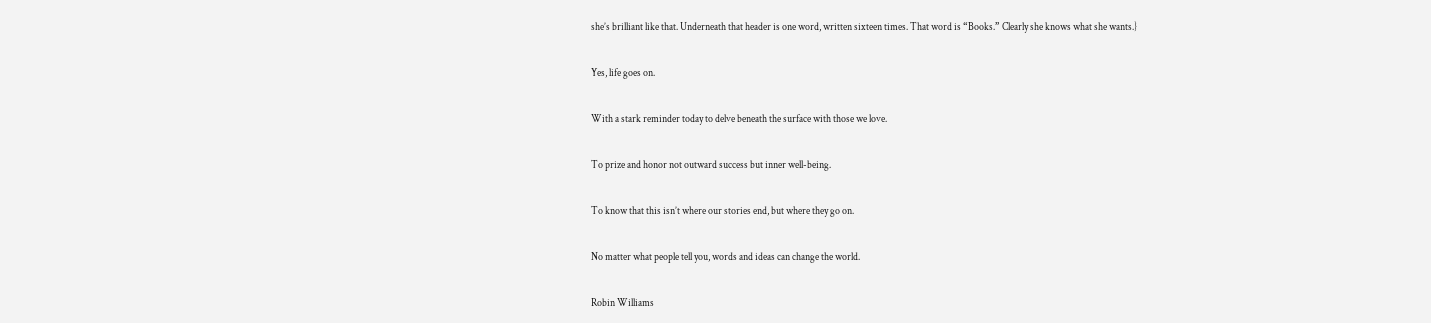she’s brilliant like that. Underneath that header is one word, written sixteen times. That word is “Books.” Clearly she knows what she wants.}

Yes, life goes on.

With a stark reminder today to delve beneath the surface with those we love.

To prize and honor not outward success but inner well-being.

To know that this isn’t where our stories end, but where they go on.

No matter what people tell you, words and ideas can change the world.

Robin Williams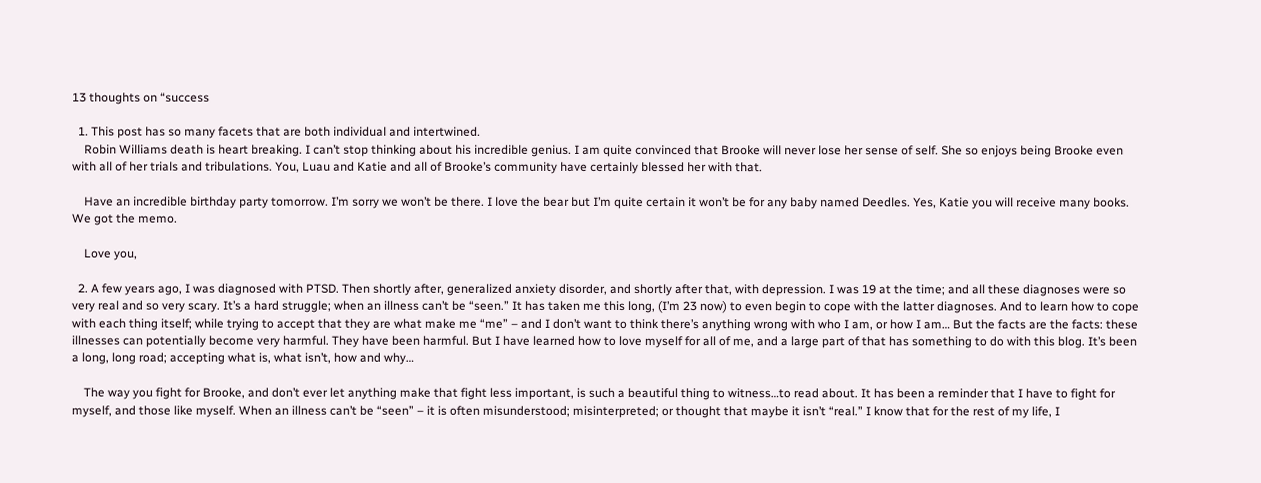13 thoughts on “success

  1. This post has so many facets that are both individual and intertwined.
    Robin Williams death is heart breaking. I can’t stop thinking about his incredible genius. I am quite convinced that Brooke will never lose her sense of self. She so enjoys being Brooke even with all of her trials and tribulations. You, Luau and Katie and all of Brooke’s community have certainly blessed her with that.

    Have an incredible birthday party tomorrow. I’m sorry we won’t be there. I love the bear but I’m quite certain it won’t be for any baby named Deedles. Yes, Katie you will receive many books. We got the memo.

    Love you,

  2. A few years ago, I was diagnosed with PTSD. Then shortly after, generalized anxiety disorder, and shortly after that, with depression. I was 19 at the time; and all these diagnoses were so very real and so very scary. It’s a hard struggle; when an illness can’t be “seen.” It has taken me this long, (I’m 23 now) to even begin to cope with the latter diagnoses. And to learn how to cope with each thing itself; while trying to accept that they are what make me “me” – and I don’t want to think there’s anything wrong with who I am, or how I am… But the facts are the facts: these illnesses can potentially become very harmful. They have been harmful. But I have learned how to love myself for all of me, and a large part of that has something to do with this blog. It’s been a long, long road; accepting what is, what isn’t, how and why…

    The way you fight for Brooke, and don’t ever let anything make that fight less important, is such a beautiful thing to witness…to read about. It has been a reminder that I have to fight for myself, and those like myself. When an illness can’t be “seen” – it is often misunderstood; misinterpreted; or thought that maybe it isn’t “real.” I know that for the rest of my life, I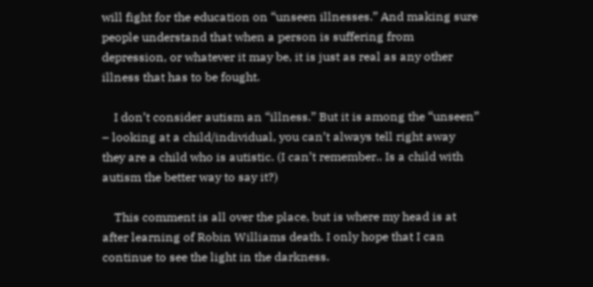will fight for the education on “unseen illnesses.” And making sure people understand that when a person is suffering from depression, or whatever it may be, it is just as real as any other illness that has to be fought.

    I don’t consider autism an “illness.” But it is among the “unseen” – looking at a child/individual, you can’t always tell right away they are a child who is autistic. (I can’t remember.. Is a child with autism the better way to say it?)

    This comment is all over the place, but is where my head is at after learning of Robin Williams death. I only hope that I can continue to see the light in the darkness.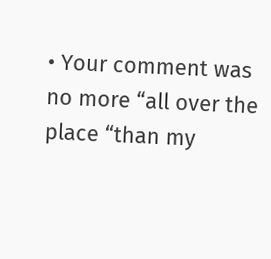• Your comment was no more “all over the place “than my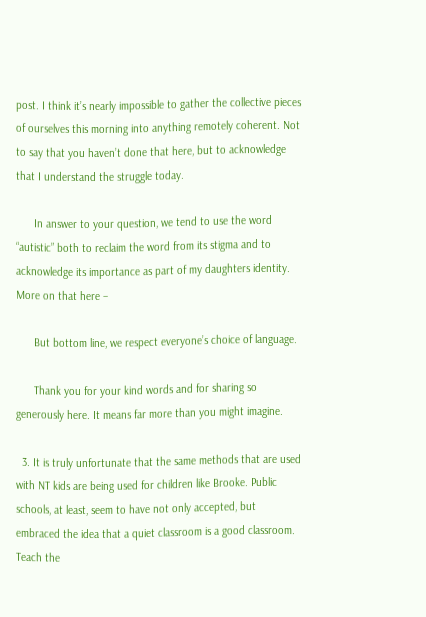post. I think it’s nearly impossible to gather the collective pieces of ourselves this morning into anything remotely coherent. Not to say that you haven’t done that here, but to acknowledge that I understand the struggle today.

      In answer to your question, we tend to use the word “autistic” both to reclaim the word from its stigma and to acknowledge its importance as part of my daughters identity. More on that here –

      But bottom line, we respect everyone’s choice of language.

      Thank you for your kind words and for sharing so generously here. It means far more than you might imagine.

  3. It is truly unfortunate that the same methods that are used with NT kids are being used for children like Brooke. Public schools, at least, seem to have not only accepted, but embraced the idea that a quiet classroom is a good classroom. Teach the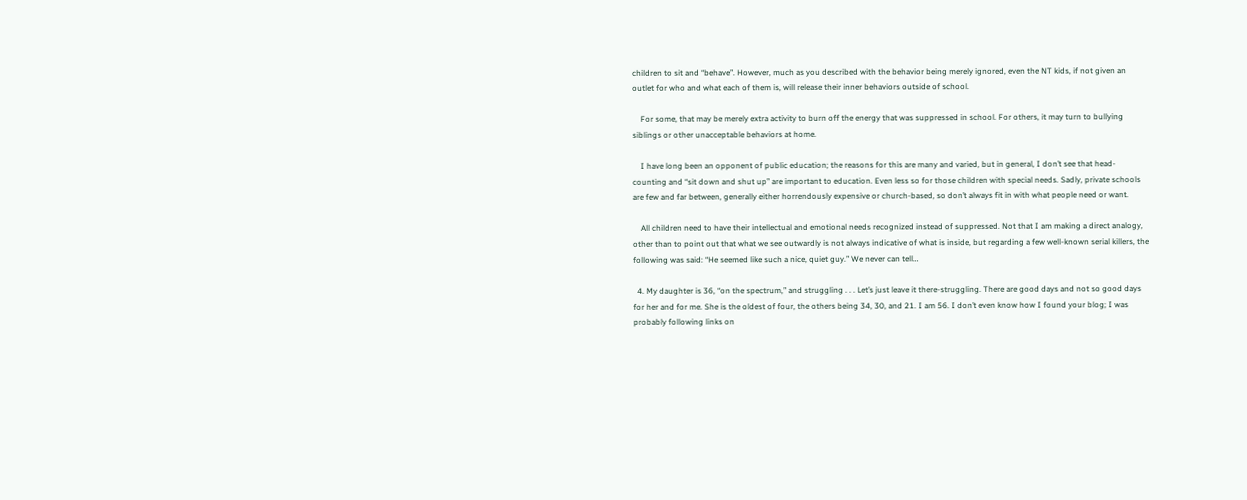children to sit and “behave”. However, much as you described with the behavior being merely ignored, even the NT kids, if not given an outlet for who and what each of them is, will release their inner behaviors outside of school.

    For some, that may be merely extra activity to burn off the energy that was suppressed in school. For others, it may turn to bullying siblings or other unacceptable behaviors at home.

    I have long been an opponent of public education; the reasons for this are many and varied, but in general, I don’t see that head-counting and “sit down and shut up” are important to education. Even less so for those children with special needs. Sadly, private schools are few and far between, generally either horrendously expensive or church-based, so don’t always fit in with what people need or want.

    All children need to have their intellectual and emotional needs recognized instead of suppressed. Not that I am making a direct analogy, other than to point out that what we see outwardly is not always indicative of what is inside, but regarding a few well-known serial killers, the following was said: “He seemed like such a nice, quiet guy.” We never can tell…

  4. My daughter is 36, “on the spectrum,” and struggling . . . Let’s just leave it there-struggling. There are good days and not so good days for her and for me. She is the oldest of four, the others being 34, 30, and 21. I am 56. I don’t even know how I found your blog; I was probably following links on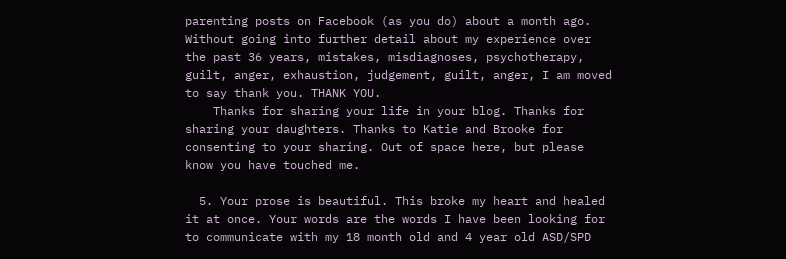parenting posts on Facebook (as you do) about a month ago. Without going into further detail about my experience over the past 36 years, mistakes, misdiagnoses, psychotherapy, guilt, anger, exhaustion, judgement, guilt, anger, I am moved to say thank you. THANK YOU.
    Thanks for sharing your life in your blog. Thanks for sharing your daughters. Thanks to Katie and Brooke for consenting to your sharing. Out of space here, but please know you have touched me.

  5. Your prose is beautiful. This broke my heart and healed it at once. Your words are the words I have been looking for to communicate with my 18 month old and 4 year old ASD/SPD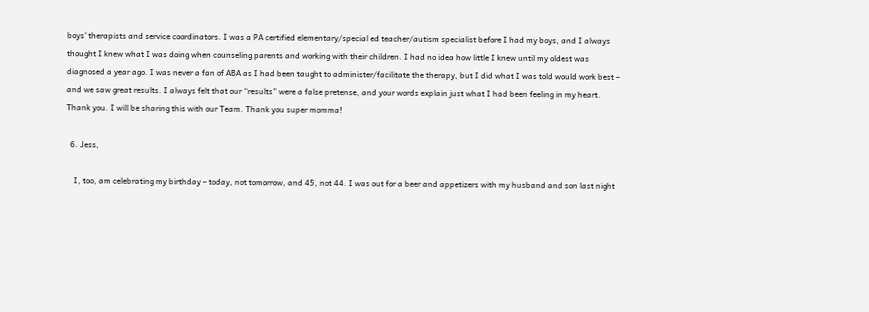boys’ therapists and service coordinators. I was a PA certified elementary/special ed teacher/autism specialist before I had my boys, and I always thought I knew what I was doing when counseling parents and working with their children. I had no idea how little I knew until my oldest was diagnosed a year ago. I was never a fan of ABA as I had been taught to administer/facilitate the therapy, but I did what I was told would work best – and we saw great results. I always felt that our “results” were a false pretense, and your words explain just what I had been feeling in my heart. Thank you. I will be sharing this with our Team. Thank you super momma!

  6. Jess,

    I, too, am celebrating my birthday – today, not tomorrow, and 45, not 44. I was out for a beer and appetizers with my husband and son last night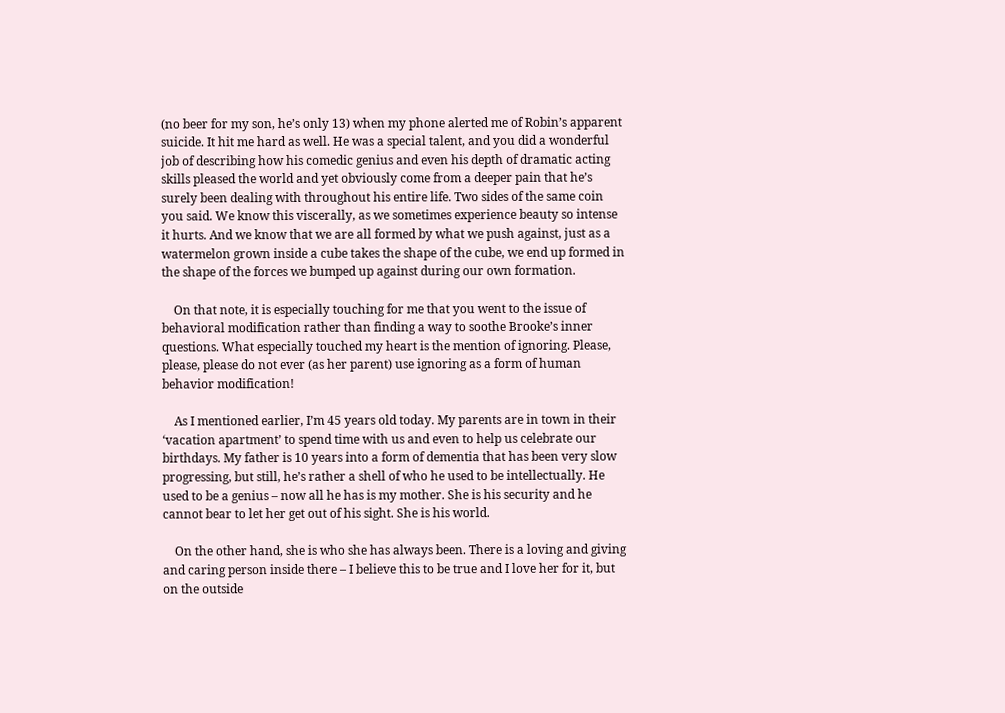(no beer for my son, he’s only 13) when my phone alerted me of Robin’s apparent suicide. It hit me hard as well. He was a special talent, and you did a wonderful job of describing how his comedic genius and even his depth of dramatic acting skills pleased the world and yet obviously come from a deeper pain that he’s surely been dealing with throughout his entire life. Two sides of the same coin you said. We know this viscerally, as we sometimes experience beauty so intense it hurts. And we know that we are all formed by what we push against, just as a watermelon grown inside a cube takes the shape of the cube, we end up formed in the shape of the forces we bumped up against during our own formation.

    On that note, it is especially touching for me that you went to the issue of behavioral modification rather than finding a way to soothe Brooke’s inner questions. What especially touched my heart is the mention of ignoring. Please, please, please do not ever (as her parent) use ignoring as a form of human behavior modification!

    As I mentioned earlier, I’m 45 years old today. My parents are in town in their ‘vacation apartment’ to spend time with us and even to help us celebrate our birthdays. My father is 10 years into a form of dementia that has been very slow progressing, but still, he’s rather a shell of who he used to be intellectually. He used to be a genius – now all he has is my mother. She is his security and he cannot bear to let her get out of his sight. She is his world.

    On the other hand, she is who she has always been. There is a loving and giving and caring person inside there – I believe this to be true and I love her for it, but on the outside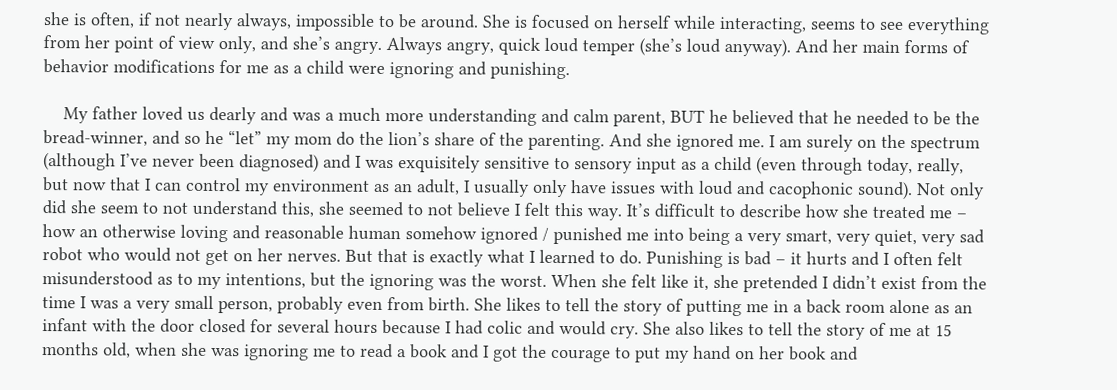she is often, if not nearly always, impossible to be around. She is focused on herself while interacting, seems to see everything from her point of view only, and she’s angry. Always angry, quick loud temper (she’s loud anyway). And her main forms of behavior modifications for me as a child were ignoring and punishing.

    My father loved us dearly and was a much more understanding and calm parent, BUT he believed that he needed to be the bread-winner, and so he “let” my mom do the lion’s share of the parenting. And she ignored me. I am surely on the spectrum (although I’ve never been diagnosed) and I was exquisitely sensitive to sensory input as a child (even through today, really, but now that I can control my environment as an adult, I usually only have issues with loud and cacophonic sound). Not only did she seem to not understand this, she seemed to not believe I felt this way. It’s difficult to describe how she treated me – how an otherwise loving and reasonable human somehow ignored / punished me into being a very smart, very quiet, very sad robot who would not get on her nerves. But that is exactly what I learned to do. Punishing is bad – it hurts and I often felt misunderstood as to my intentions, but the ignoring was the worst. When she felt like it, she pretended I didn’t exist from the time I was a very small person, probably even from birth. She likes to tell the story of putting me in a back room alone as an infant with the door closed for several hours because I had colic and would cry. She also likes to tell the story of me at 15 months old, when she was ignoring me to read a book and I got the courage to put my hand on her book and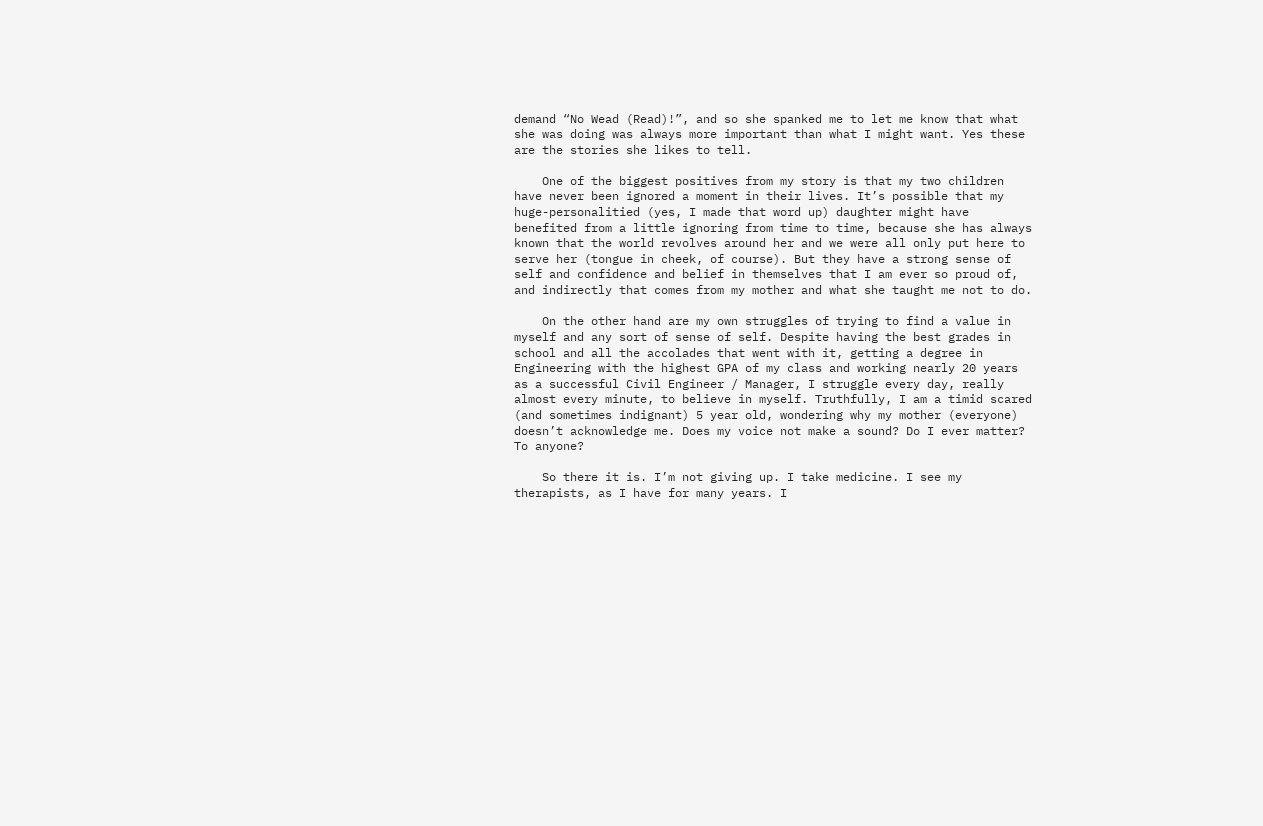demand “No Wead (Read)!”, and so she spanked me to let me know that what she was doing was always more important than what I might want. Yes these are the stories she likes to tell.

    One of the biggest positives from my story is that my two children have never been ignored a moment in their lives. It’s possible that my huge-personalitied (yes, I made that word up) daughter might have benefited from a little ignoring from time to time, because she has always known that the world revolves around her and we were all only put here to serve her (tongue in cheek, of course). But they have a strong sense of self and confidence and belief in themselves that I am ever so proud of, and indirectly that comes from my mother and what she taught me not to do.

    On the other hand are my own struggles of trying to find a value in myself and any sort of sense of self. Despite having the best grades in school and all the accolades that went with it, getting a degree in Engineering with the highest GPA of my class and working nearly 20 years as a successful Civil Engineer / Manager, I struggle every day, really almost every minute, to believe in myself. Truthfully, I am a timid scared (and sometimes indignant) 5 year old, wondering why my mother (everyone) doesn’t acknowledge me. Does my voice not make a sound? Do I ever matter? To anyone?

    So there it is. I’m not giving up. I take medicine. I see my therapists, as I have for many years. I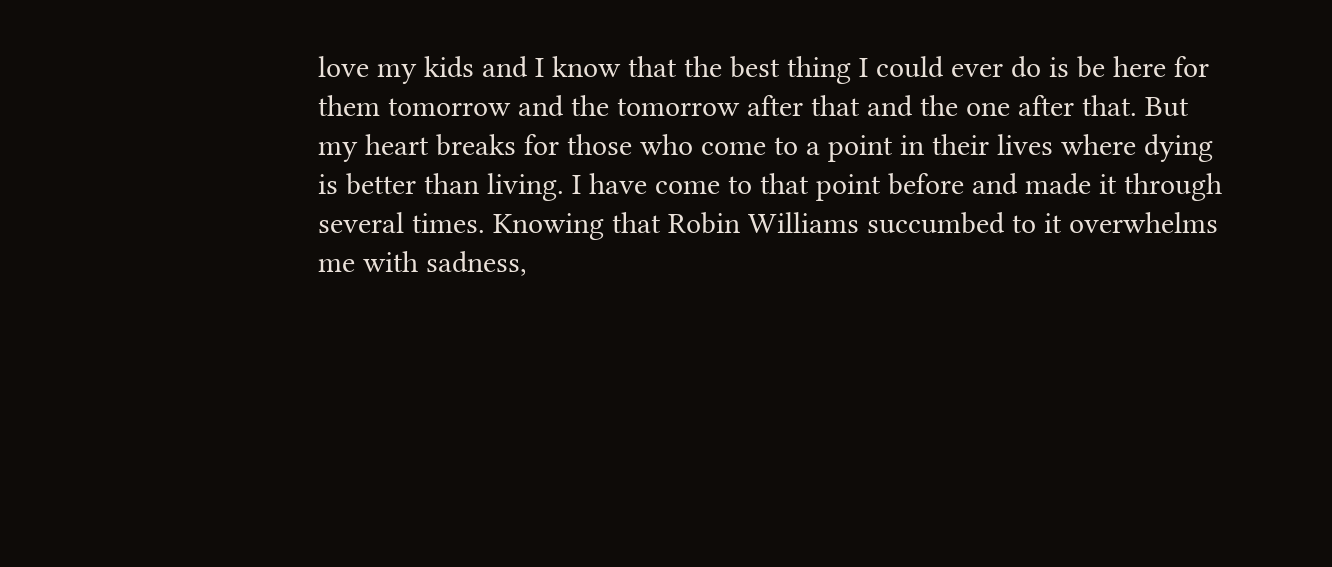love my kids and I know that the best thing I could ever do is be here for them tomorrow and the tomorrow after that and the one after that. But my heart breaks for those who come to a point in their lives where dying is better than living. I have come to that point before and made it through several times. Knowing that Robin Williams succumbed to it overwhelms me with sadness,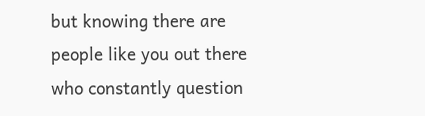but knowing there are people like you out there who constantly question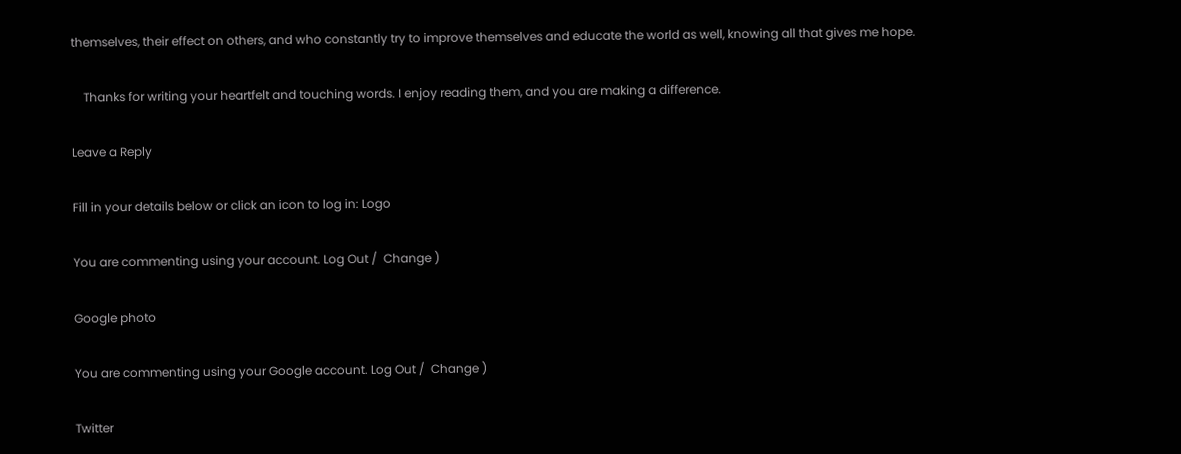themselves, their effect on others, and who constantly try to improve themselves and educate the world as well, knowing all that gives me hope.

    Thanks for writing your heartfelt and touching words. I enjoy reading them, and you are making a difference.

Leave a Reply

Fill in your details below or click an icon to log in: Logo

You are commenting using your account. Log Out /  Change )

Google photo

You are commenting using your Google account. Log Out /  Change )

Twitter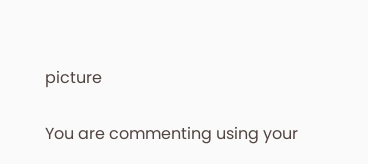picture

You are commenting using your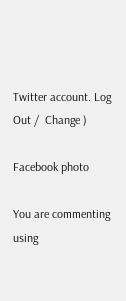Twitter account. Log Out /  Change )

Facebook photo

You are commenting using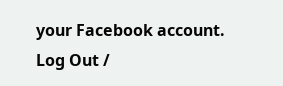your Facebook account. Log Out /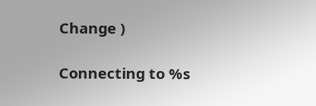Change )

Connecting to %s